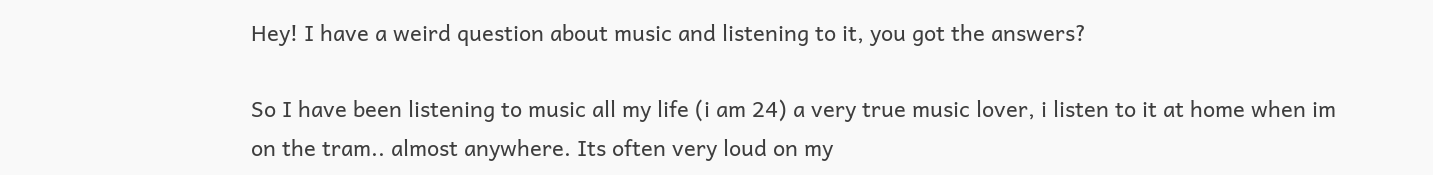Hey! I have a weird question about music and listening to it, you got the answers?

So I have been listening to music all my life (i am 24) a very true music lover, i listen to it at home when im on the tram.. almost anywhere. Its often very loud on my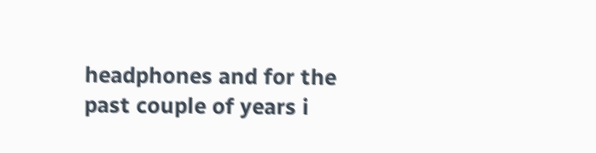headphones and for the past couple of years i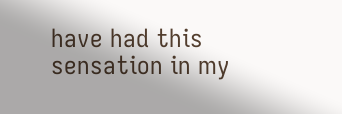have had this sensation in my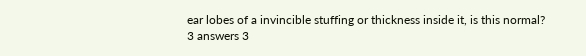ear lobes of a invincible stuffing or thickness inside it, is this normal?
3 answers 3